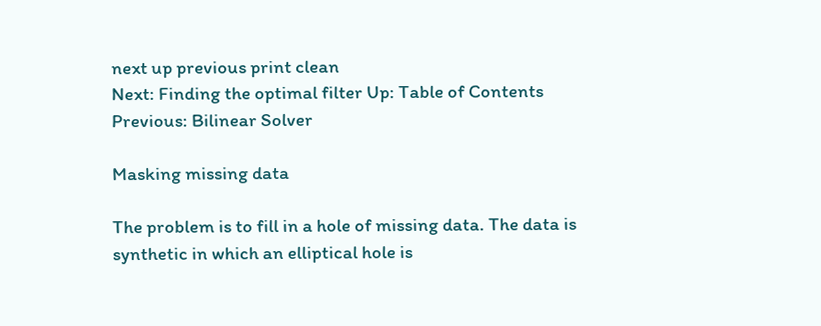next up previous print clean
Next: Finding the optimal filter Up: Table of Contents Previous: Bilinear Solver

Masking missing data

The problem is to fill in a hole of missing data. The data is synthetic in which an elliptical hole is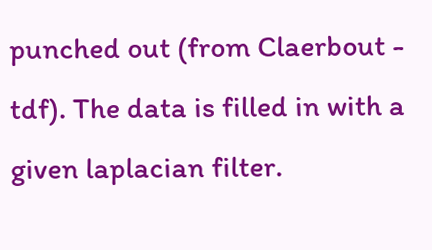punched out (from Claerbout - tdf). The data is filled in with a given laplacian filter.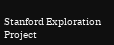Stanford Exploration Project